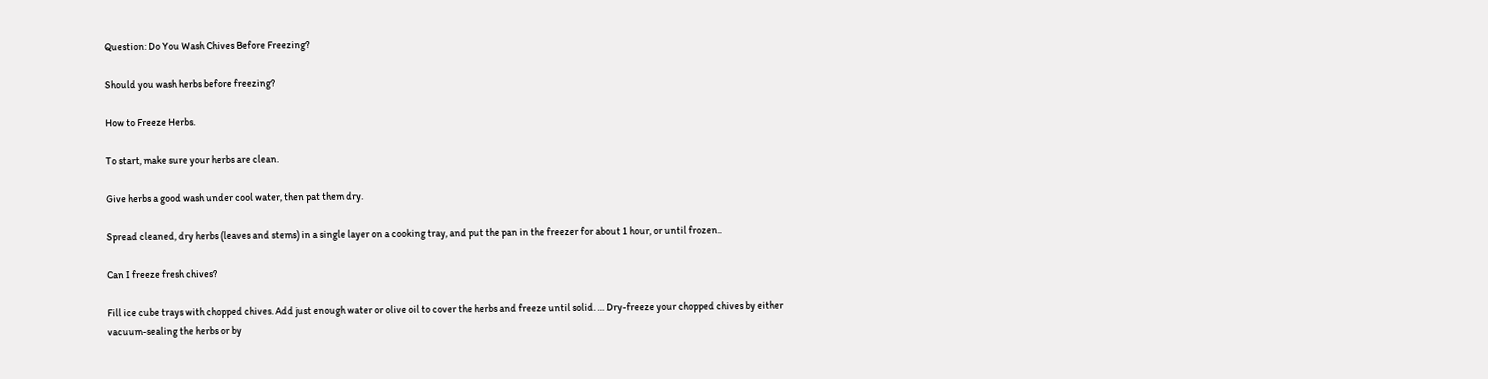Question: Do You Wash Chives Before Freezing?

Should you wash herbs before freezing?

How to Freeze Herbs.

To start, make sure your herbs are clean.

Give herbs a good wash under cool water, then pat them dry.

Spread cleaned, dry herbs (leaves and stems) in a single layer on a cooking tray, and put the pan in the freezer for about 1 hour, or until frozen..

Can I freeze fresh chives?

Fill ice cube trays with chopped chives. Add just enough water or olive oil to cover the herbs and freeze until solid. … Dry-freeze your chopped chives by either vacuum-sealing the herbs or by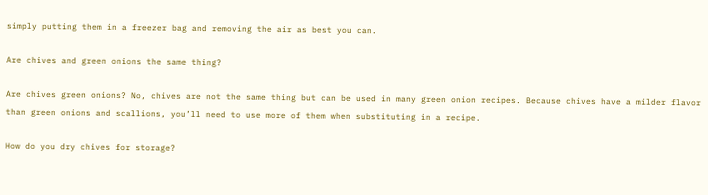simply putting them in a freezer bag and removing the air as best you can.

Are chives and green onions the same thing?

Are chives green onions? No, chives are not the same thing but can be used in many green onion recipes. Because chives have a milder flavor than green onions and scallions, you’ll need to use more of them when substituting in a recipe.

How do you dry chives for storage?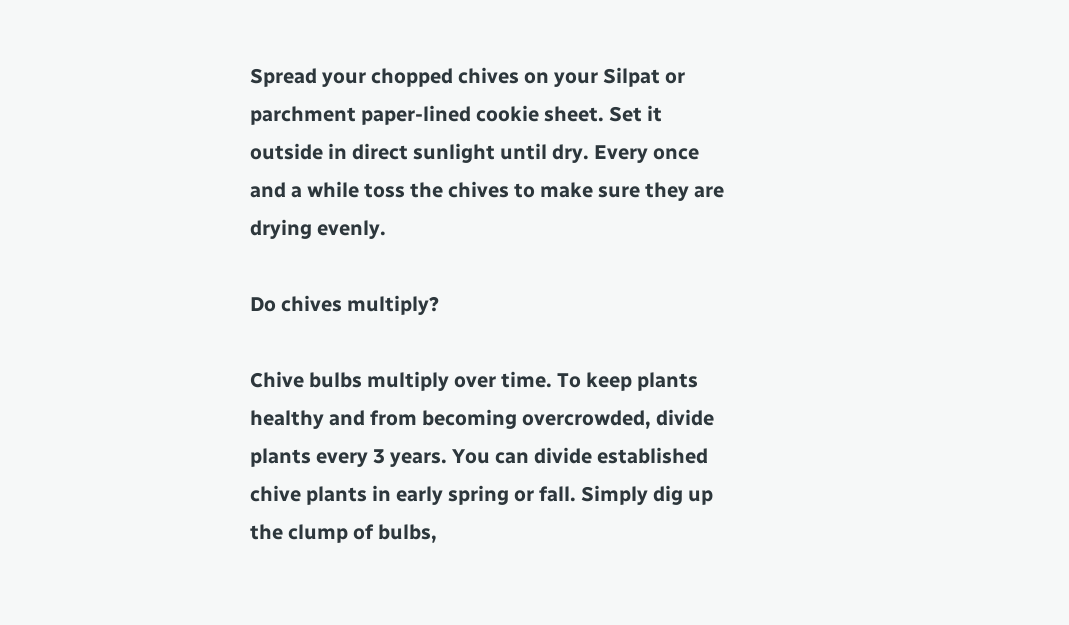Spread your chopped chives on your Silpat or parchment paper-lined cookie sheet. Set it outside in direct sunlight until dry. Every once and a while toss the chives to make sure they are drying evenly.

Do chives multiply?

Chive bulbs multiply over time. To keep plants healthy and from becoming overcrowded, divide plants every 3 years. You can divide established chive plants in early spring or fall. Simply dig up the clump of bulbs,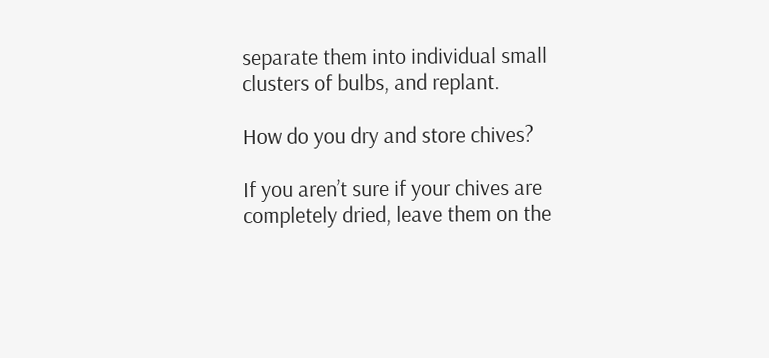separate them into individual small clusters of bulbs, and replant.

How do you dry and store chives?

If you aren’t sure if your chives are completely dried, leave them on the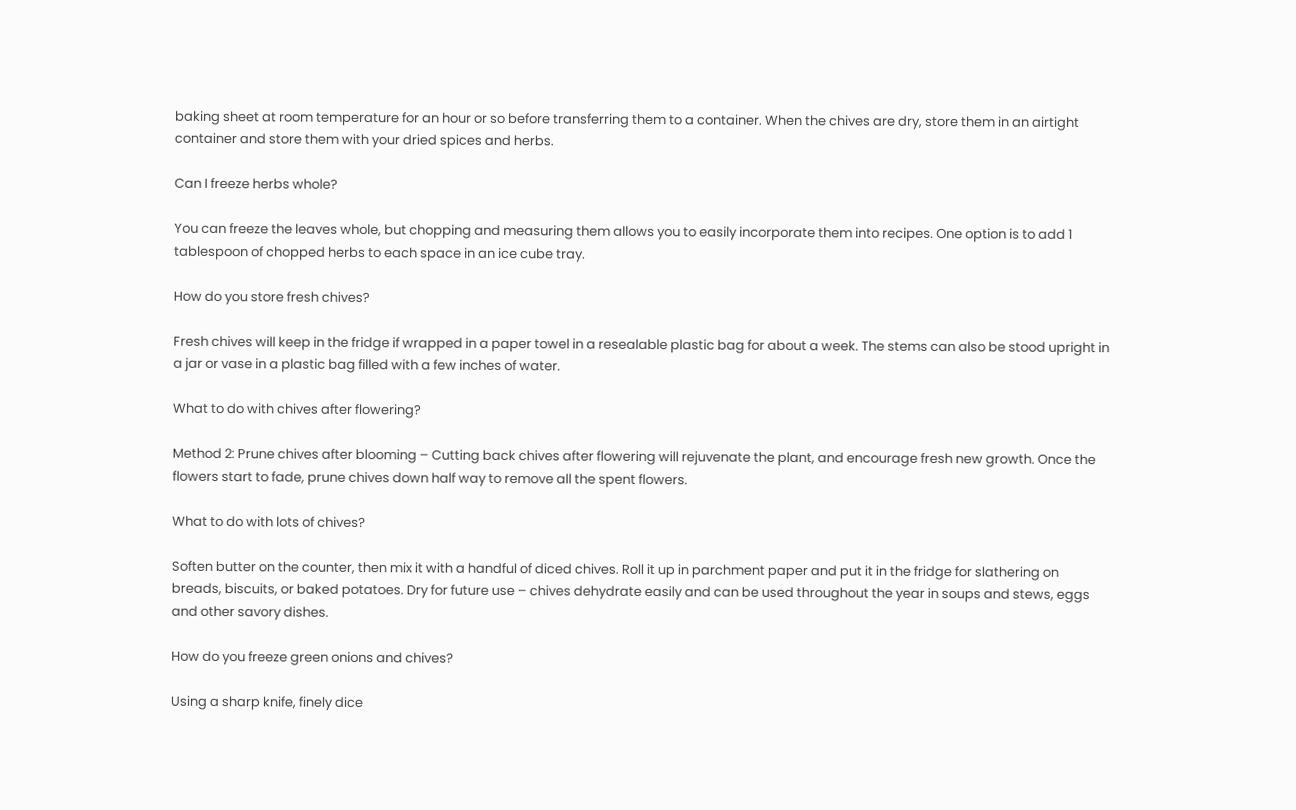baking sheet at room temperature for an hour or so before transferring them to a container. When the chives are dry, store them in an airtight container and store them with your dried spices and herbs.

Can I freeze herbs whole?

You can freeze the leaves whole, but chopping and measuring them allows you to easily incorporate them into recipes. One option is to add 1 tablespoon of chopped herbs to each space in an ice cube tray.

How do you store fresh chives?

Fresh chives will keep in the fridge if wrapped in a paper towel in a resealable plastic bag for about a week. The stems can also be stood upright in a jar or vase in a plastic bag filled with a few inches of water.

What to do with chives after flowering?

Method 2: Prune chives after blooming – Cutting back chives after flowering will rejuvenate the plant, and encourage fresh new growth. Once the flowers start to fade, prune chives down half way to remove all the spent flowers.

What to do with lots of chives?

Soften butter on the counter, then mix it with a handful of diced chives. Roll it up in parchment paper and put it in the fridge for slathering on breads, biscuits, or baked potatoes. Dry for future use – chives dehydrate easily and can be used throughout the year in soups and stews, eggs and other savory dishes.

How do you freeze green onions and chives?

Using a sharp knife, finely dice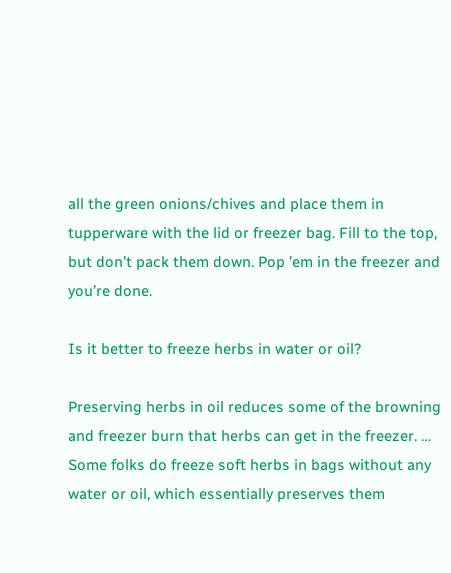all the green onions/chives and place them in tupperware with the lid or freezer bag. Fill to the top, but don’t pack them down. Pop ’em in the freezer and you’re done.

Is it better to freeze herbs in water or oil?

Preserving herbs in oil reduces some of the browning and freezer burn that herbs can get in the freezer. … Some folks do freeze soft herbs in bags without any water or oil, which essentially preserves them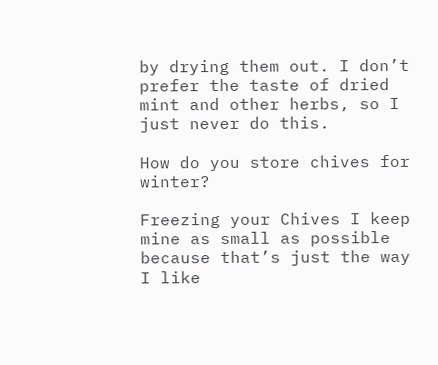by drying them out. I don’t prefer the taste of dried mint and other herbs, so I just never do this.

How do you store chives for winter?

Freezing your Chives I keep mine as small as possible because that’s just the way I like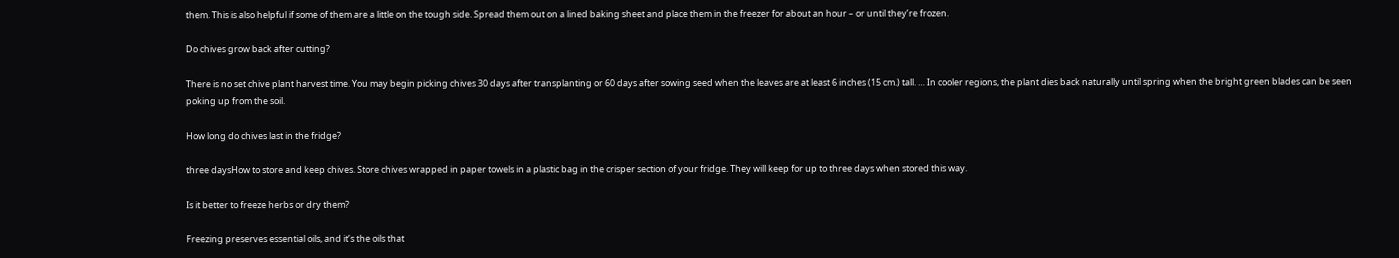them. This is also helpful if some of them are a little on the tough side. Spread them out on a lined baking sheet and place them in the freezer for about an hour – or until they’re frozen.

Do chives grow back after cutting?

There is no set chive plant harvest time. You may begin picking chives 30 days after transplanting or 60 days after sowing seed when the leaves are at least 6 inches (15 cm.) tall. … In cooler regions, the plant dies back naturally until spring when the bright green blades can be seen poking up from the soil.

How long do chives last in the fridge?

three daysHow to store and keep chives. Store chives wrapped in paper towels in a plastic bag in the crisper section of your fridge. They will keep for up to three days when stored this way.

Is it better to freeze herbs or dry them?

Freezing preserves essential oils, and it’s the oils that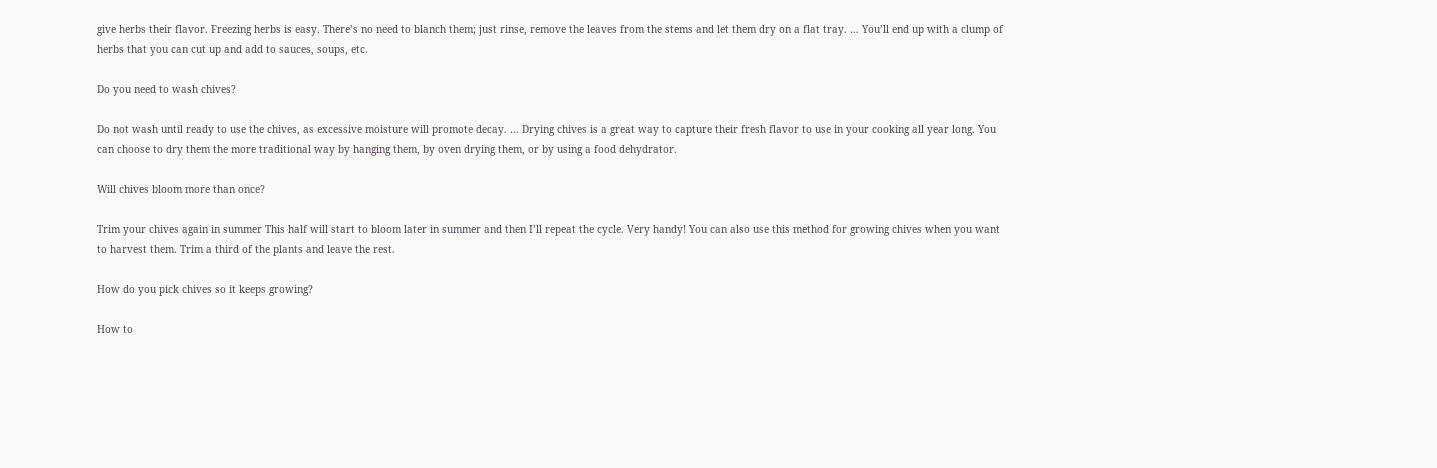give herbs their flavor. Freezing herbs is easy. There’s no need to blanch them; just rinse, remove the leaves from the stems and let them dry on a flat tray. … You’ll end up with a clump of herbs that you can cut up and add to sauces, soups, etc.

Do you need to wash chives?

Do not wash until ready to use the chives, as excessive moisture will promote decay. … Drying chives is a great way to capture their fresh flavor to use in your cooking all year long. You can choose to dry them the more traditional way by hanging them, by oven drying them, or by using a food dehydrator.

Will chives bloom more than once?

Trim your chives again in summer This half will start to bloom later in summer and then I’ll repeat the cycle. Very handy! You can also use this method for growing chives when you want to harvest them. Trim a third of the plants and leave the rest.

How do you pick chives so it keeps growing?

How to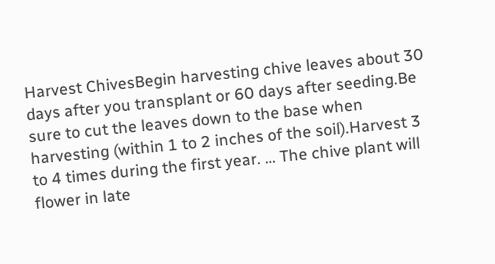Harvest ChivesBegin harvesting chive leaves about 30 days after you transplant or 60 days after seeding.Be sure to cut the leaves down to the base when harvesting (within 1 to 2 inches of the soil).Harvest 3 to 4 times during the first year. … The chive plant will flower in late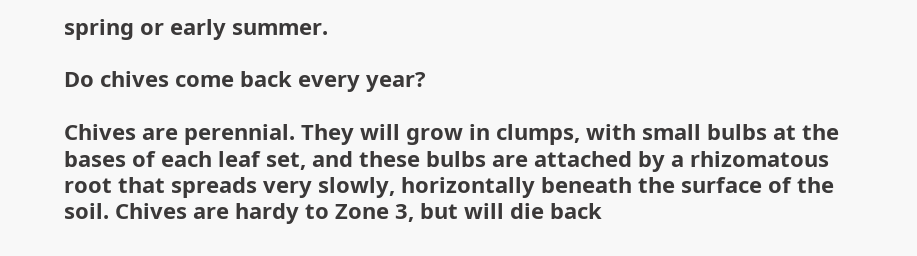spring or early summer.

Do chives come back every year?

Chives are perennial. They will grow in clumps, with small bulbs at the bases of each leaf set, and these bulbs are attached by a rhizomatous root that spreads very slowly, horizontally beneath the surface of the soil. Chives are hardy to Zone 3, but will die back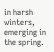in harsh winters, emerging in the spring.